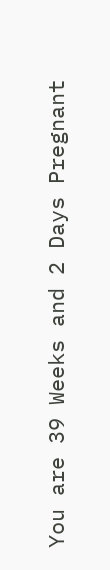You are 39 Weeks and 2 Days Pregnant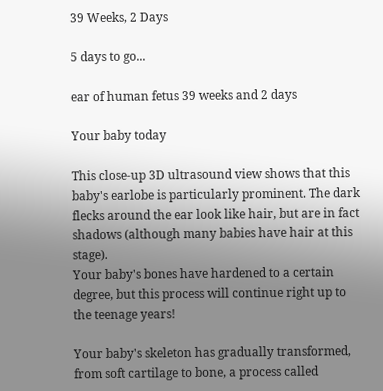39 Weeks, 2 Days

5 days to go...

ear of human fetus 39 weeks and 2 days

Your baby today

This close-up 3D ultrasound view shows that this baby's earlobe is particularly prominent. The dark flecks around the ear look like hair, but are in fact shadows (although many babies have hair at this stage).
Your baby's bones have hardened to a certain degree, but this process will continue right up to the teenage years!

Your baby's skeleton has gradually transformed, from soft cartilage to bone, a process called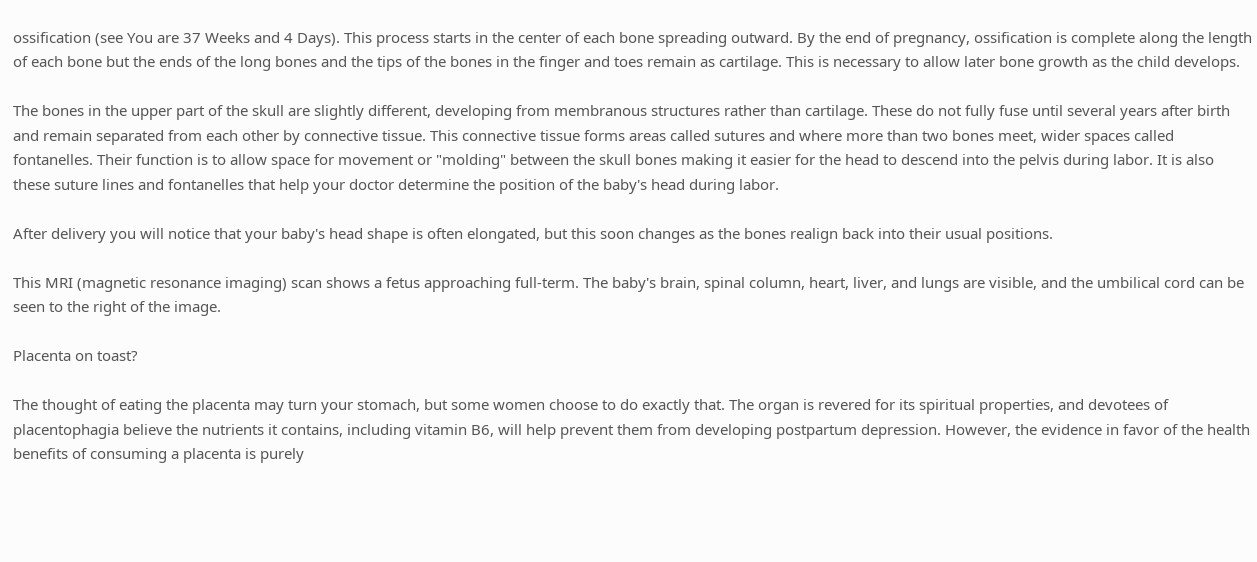ossification (see You are 37 Weeks and 4 Days). This process starts in the center of each bone spreading outward. By the end of pregnancy, ossification is complete along the length of each bone but the ends of the long bones and the tips of the bones in the finger and toes remain as cartilage. This is necessary to allow later bone growth as the child develops.

The bones in the upper part of the skull are slightly different, developing from membranous structures rather than cartilage. These do not fully fuse until several years after birth and remain separated from each other by connective tissue. This connective tissue forms areas called sutures and where more than two bones meet, wider spaces called fontanelles. Their function is to allow space for movement or "molding" between the skull bones making it easier for the head to descend into the pelvis during labor. It is also these suture lines and fontanelles that help your doctor determine the position of the baby's head during labor.

After delivery you will notice that your baby's head shape is often elongated, but this soon changes as the bones realign back into their usual positions.

This MRI (magnetic resonance imaging) scan shows a fetus approaching full-term. The baby's brain, spinal column, heart, liver, and lungs are visible, and the umbilical cord can be seen to the right of the image.

Placenta on toast?

The thought of eating the placenta may turn your stomach, but some women choose to do exactly that. The organ is revered for its spiritual properties, and devotees of placentophagia believe the nutrients it contains, including vitamin B6, will help prevent them from developing postpartum depression. However, the evidence in favor of the health benefits of consuming a placenta is purely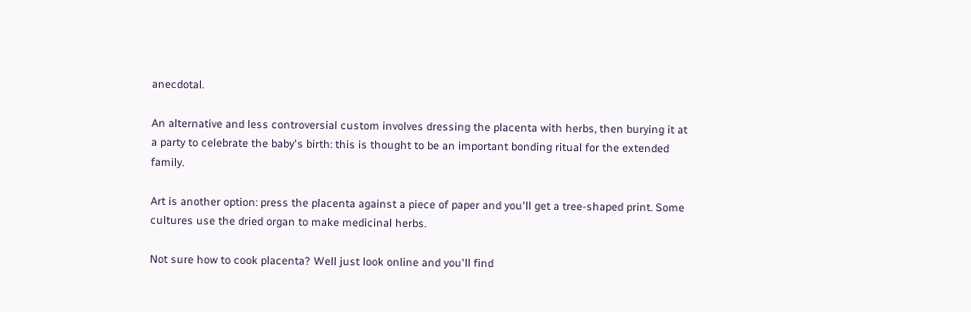anecdotal.

An alternative and less controversial custom involves dressing the placenta with herbs, then burying it at a party to celebrate the baby's birth: this is thought to be an important bonding ritual for the extended family.

Art is another option: press the placenta against a piece of paper and you'll get a tree-shaped print. Some cultures use the dried organ to make medicinal herbs.

Not sure how to cook placenta? Well just look online and you'll find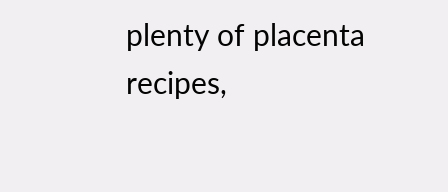plenty of placenta recipes,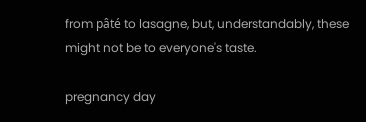from pâté to lasagne, but, understandably, these might not be to everyone's taste.

pregnancy day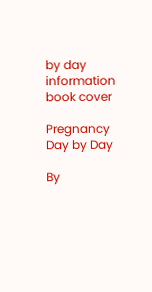by day information book cover

Pregnancy Day by Day

By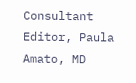Consultant Editor, Paula Amato, MD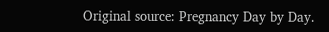Original source: Pregnancy Day by Day.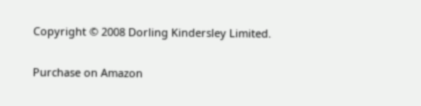Copyright © 2008 Dorling Kindersley Limited.

Purchase on Amazon